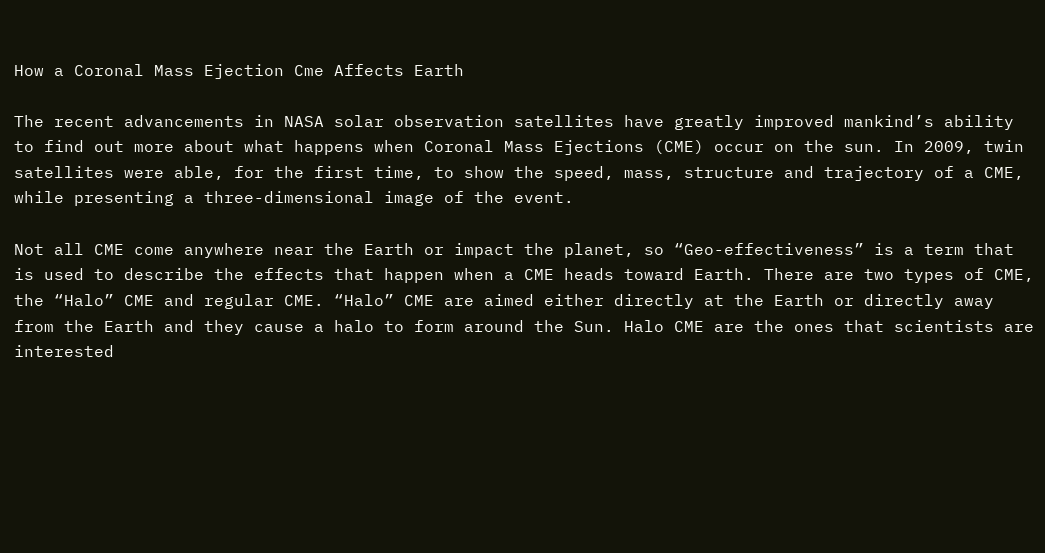How a Coronal Mass Ejection Cme Affects Earth

The recent advancements in NASA solar observation satellites have greatly improved mankind’s ability to find out more about what happens when Coronal Mass Ejections (CME) occur on the sun. In 2009, twin satellites were able, for the first time, to show the speed, mass, structure and trajectory of a CME, while presenting a three-dimensional image of the event.

Not all CME come anywhere near the Earth or impact the planet, so “Geo-effectiveness” is a term that is used to describe the effects that happen when a CME heads toward Earth. There are two types of CME, the “Halo” CME and regular CME. “Halo” CME are aimed either directly at the Earth or directly away from the Earth and they cause a halo to form around the Sun. Halo CME are the ones that scientists are interested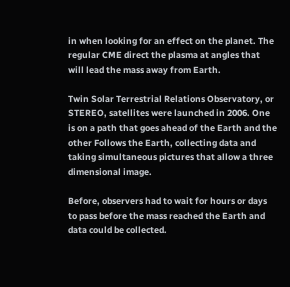in when looking for an effect on the planet. The regular CME direct the plasma at angles that will lead the mass away from Earth.

Twin Solar Terrestrial Relations Observatory, or STEREO, satellites were launched in 2006. One is on a path that goes ahead of the Earth and the other Follows the Earth, collecting data and taking simultaneous pictures that allow a three dimensional image.

Before, observers had to wait for hours or days to pass before the mass reached the Earth and data could be collected.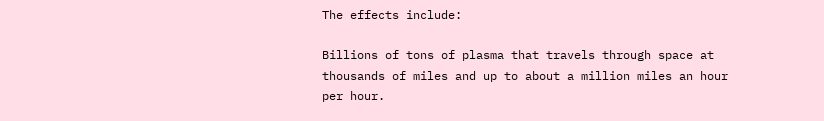The effects include:

Billions of tons of plasma that travels through space at thousands of miles and up to about a million miles an hour per hour.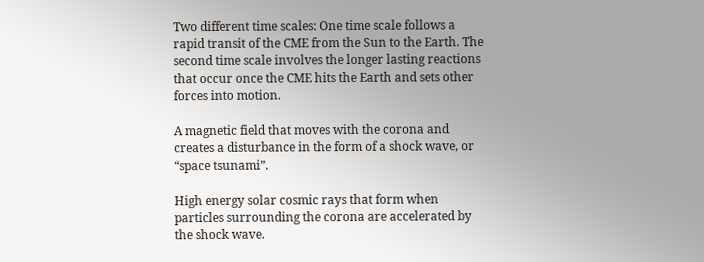Two different time scales: One time scale follows a rapid transit of the CME from the Sun to the Earth. The second time scale involves the longer lasting reactions that occur once the CME hits the Earth and sets other forces into motion.

A magnetic field that moves with the corona and creates a disturbance in the form of a shock wave, or “space tsunami”.

High energy solar cosmic rays that form when particles surrounding the corona are accelerated by the shock wave.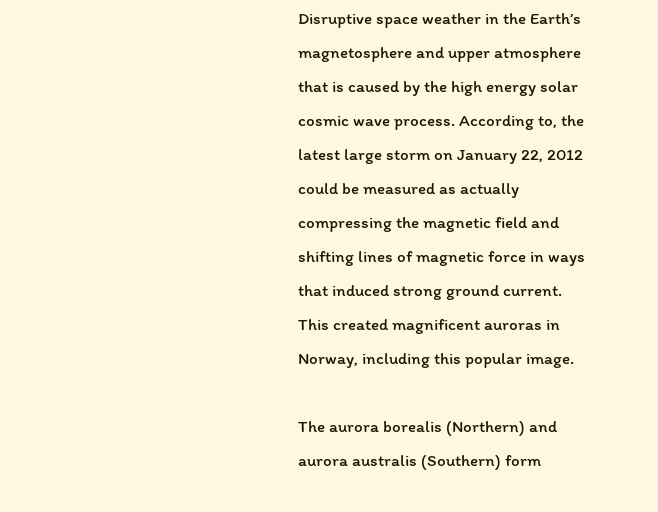Disruptive space weather in the Earth’s magnetosphere and upper atmosphere that is caused by the high energy solar cosmic wave process. According to, the latest large storm on January 22, 2012 could be measured as actually compressing the magnetic field and shifting lines of magnetic force in ways that induced strong ground current. This created magnificent auroras in Norway, including this popular image.

The aurora borealis (Northern) and aurora australis (Southern) form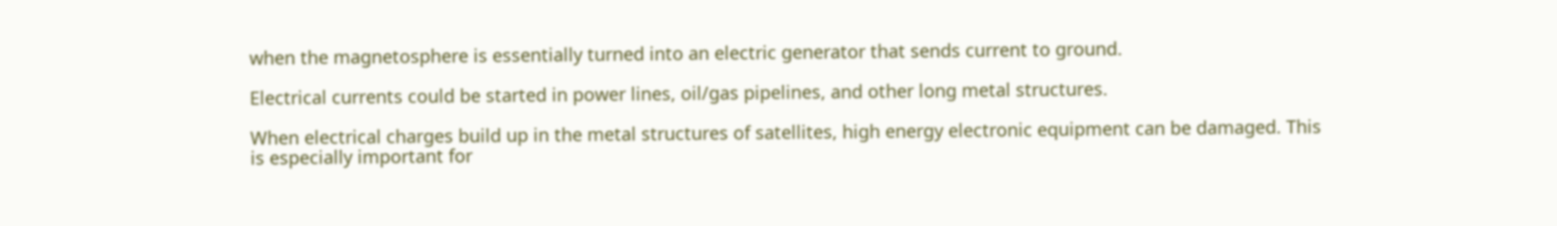when the magnetosphere is essentially turned into an electric generator that sends current to ground.

Electrical currents could be started in power lines, oil/gas pipelines, and other long metal structures.

When electrical charges build up in the metal structures of satellites, high energy electronic equipment can be damaged. This is especially important for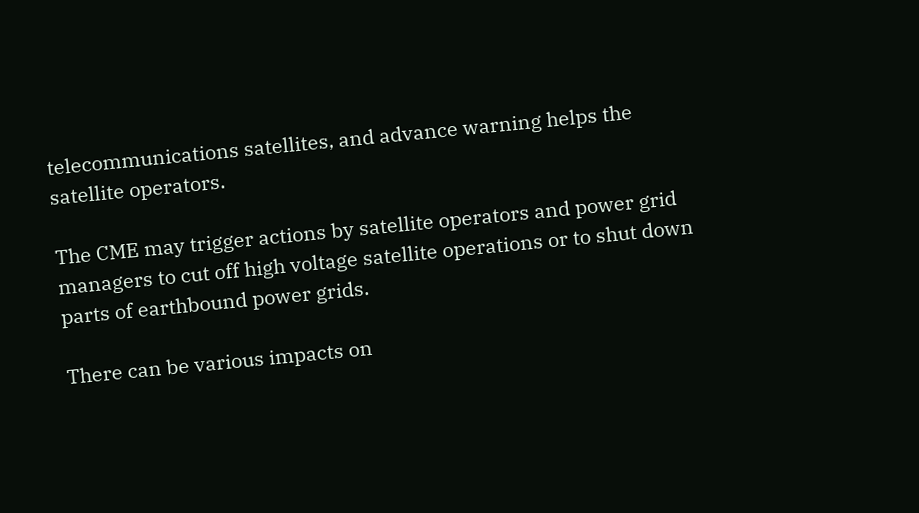telecommunications satellites, and advance warning helps the satellite operators.

The CME may trigger actions by satellite operators and power grid managers to cut off high voltage satellite operations or to shut down parts of earthbound power grids.

There can be various impacts on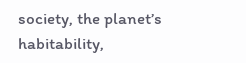society, the planet’s habitability,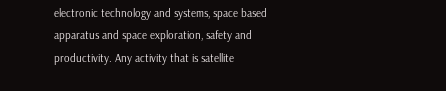electronic technology and systems, space based apparatus and space exploration, safety and productivity. Any activity that is satellite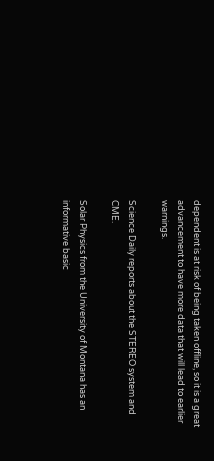dependent is at risk of being taken offline, so it is a great advancement to have more data that will lead to earlier warnings.

Science Daily reports about the STEREO system and CME.

Solar Physics from the University of Montana has an informative basic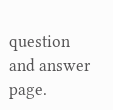question and answer page.